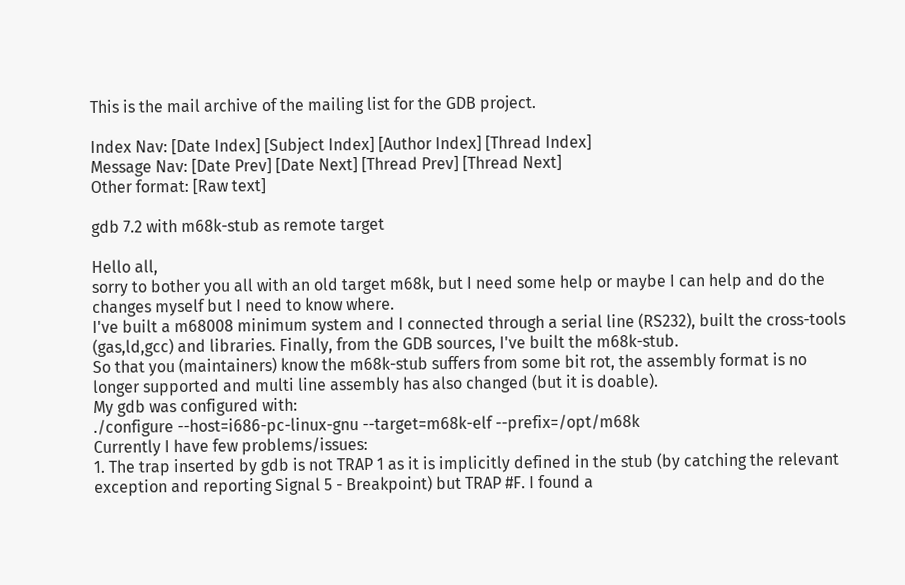This is the mail archive of the mailing list for the GDB project.

Index Nav: [Date Index] [Subject Index] [Author Index] [Thread Index]
Message Nav: [Date Prev] [Date Next] [Thread Prev] [Thread Next]
Other format: [Raw text]

gdb 7.2 with m68k-stub as remote target

Hello all,
sorry to bother you all with an old target m68k, but I need some help or maybe I can help and do the changes myself but I need to know where.
I've built a m68008 minimum system and I connected through a serial line (RS232), built the cross-tools (gas,ld,gcc) and libraries. Finally, from the GDB sources, I've built the m68k-stub.
So that you (maintainers) know the m68k-stub suffers from some bit rot, the assembly format is no longer supported and multi line assembly has also changed (but it is doable).
My gdb was configured with:
./configure --host=i686-pc-linux-gnu --target=m68k-elf --prefix=/opt/m68k
Currently I have few problems/issues:
1. The trap inserted by gdb is not TRAP 1 as it is implicitly defined in the stub (by catching the relevant exception and reporting Signal 5 - Breakpoint) but TRAP #F. I found a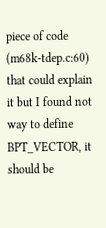piece of code (m68k-tdep.c:60) that could explain it but I found not way to define BPT_VECTOR, it should be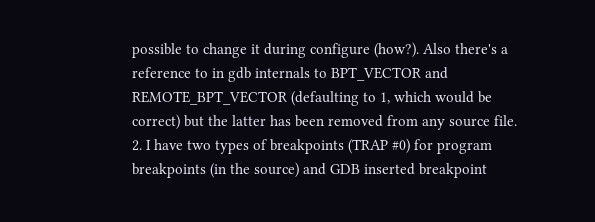possible to change it during configure (how?). Also there's a reference to in gdb internals to BPT_VECTOR and REMOTE_BPT_VECTOR (defaulting to 1, which would be correct) but the latter has been removed from any source file.
2. I have two types of breakpoints (TRAP #0) for program breakpoints (in the source) and GDB inserted breakpoint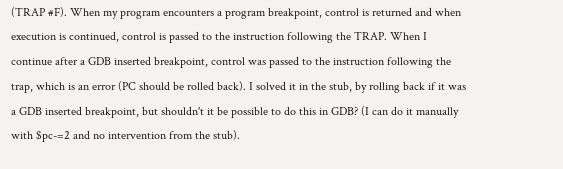(TRAP #F). When my program encounters a program breakpoint, control is returned and when execution is continued, control is passed to the instruction following the TRAP. When I continue after a GDB inserted breakpoint, control was passed to the instruction following the trap, which is an error (PC should be rolled back). I solved it in the stub, by rolling back if it was a GDB inserted breakpoint, but shouldn't it be possible to do this in GDB? (I can do it manually with $pc-=2 and no intervention from the stub).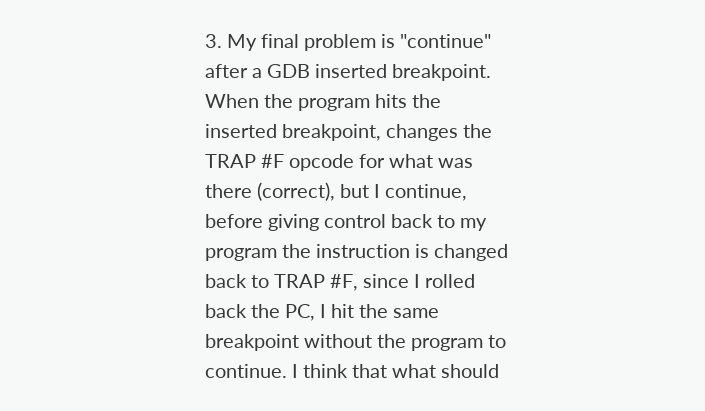3. My final problem is "continue" after a GDB inserted breakpoint. When the program hits the inserted breakpoint, changes the TRAP #F opcode for what was there (correct), but I continue, before giving control back to my program the instruction is changed back to TRAP #F, since I rolled back the PC, I hit the same breakpoint without the program to continue. I think that what should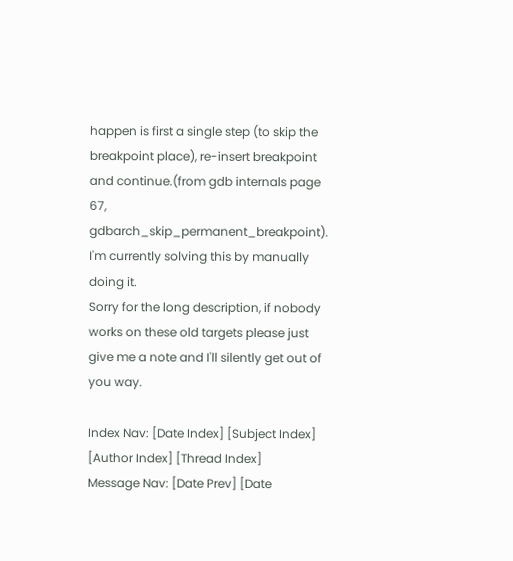happen is first a single step (to skip the breakpoint place), re-insert breakpoint and continue.(from gdb internals page 67, gdbarch_skip_permanent_breakpoint). I'm currently solving this by manually doing it.
Sorry for the long description, if nobody works on these old targets please just give me a note and I'll silently get out of you way.

Index Nav: [Date Index] [Subject Index] [Author Index] [Thread Index]
Message Nav: [Date Prev] [Date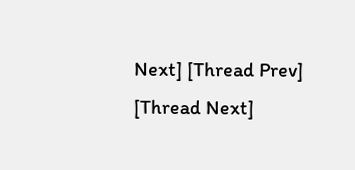Next] [Thread Prev] [Thread Next]